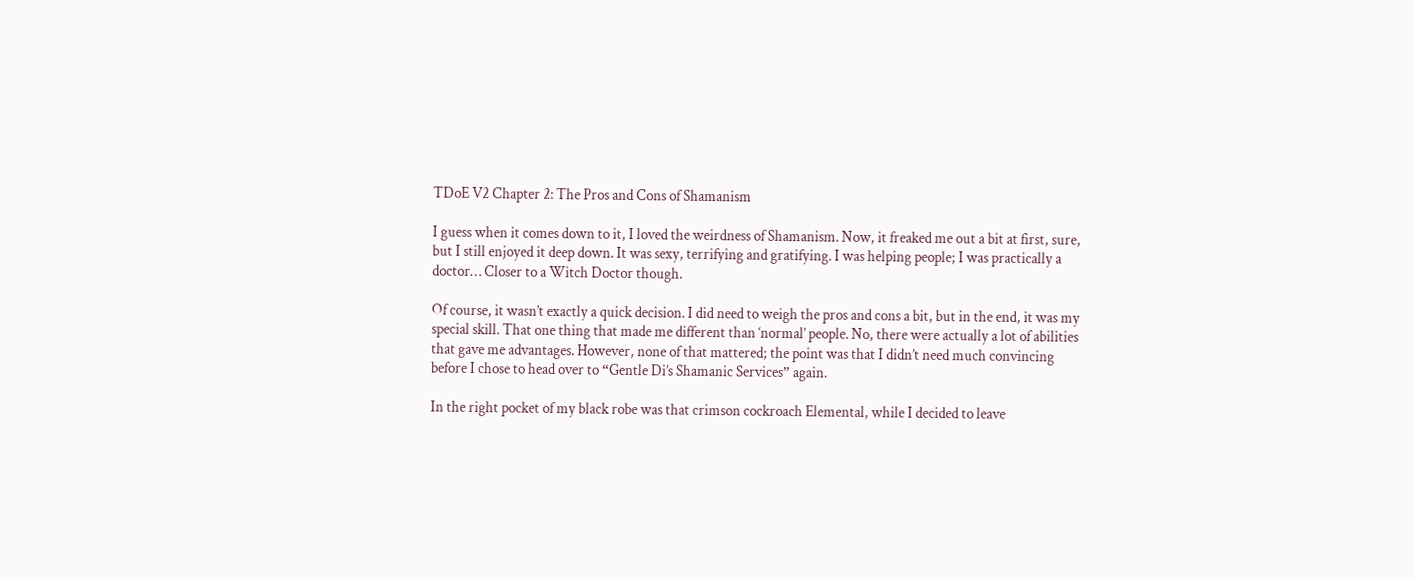TDoE V2 Chapter 2: The Pros and Cons of Shamanism

I guess when it comes down to it, I loved the weirdness of Shamanism. Now, it freaked me out a bit at first, sure, but I still enjoyed it deep down. It was sexy, terrifying and gratifying. I was helping people; I was practically a doctor… Closer to a Witch Doctor though.

Of course, it wasn’t exactly a quick decision. I did need to weigh the pros and cons a bit, but in the end, it was my special skill. That one thing that made me different than ‘normal’ people. No, there were actually a lot of abilities that gave me advantages. However, none of that mattered; the point was that I didn’t need much convincing before I chose to head over to “Gentle Di’s Shamanic Services” again.

In the right pocket of my black robe was that crimson cockroach Elemental, while I decided to leave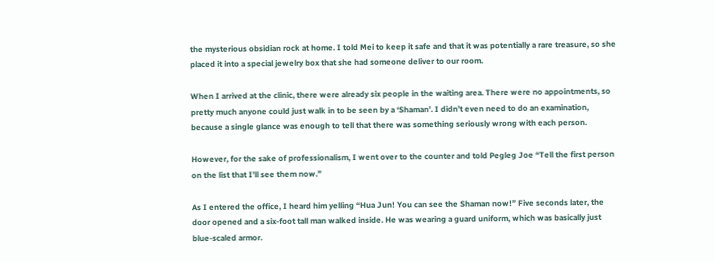the mysterious obsidian rock at home. I told Mei to keep it safe and that it was potentially a rare treasure, so she placed it into a special jewelry box that she had someone deliver to our room.

When I arrived at the clinic, there were already six people in the waiting area. There were no appointments, so pretty much anyone could just walk in to be seen by a ‘Shaman’. I didn’t even need to do an examination, because a single glance was enough to tell that there was something seriously wrong with each person.

However, for the sake of professionalism, I went over to the counter and told Pegleg Joe “Tell the first person on the list that I’ll see them now.”

As I entered the office, I heard him yelling “Hua Jun! You can see the Shaman now!” Five seconds later, the door opened and a six-foot tall man walked inside. He was wearing a guard uniform, which was basically just blue-scaled armor.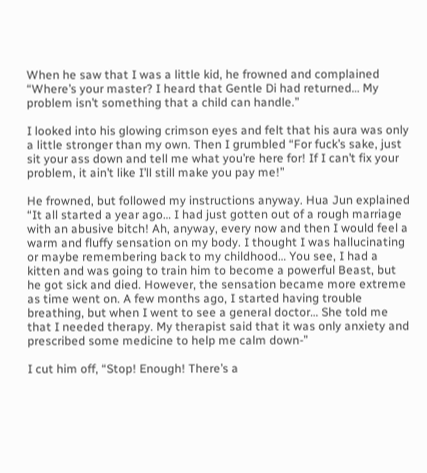When he saw that I was a little kid, he frowned and complained “Where’s your master? I heard that Gentle Di had returned… My problem isn’t something that a child can handle.”

I looked into his glowing crimson eyes and felt that his aura was only a little stronger than my own. Then I grumbled “For fuck’s sake, just sit your ass down and tell me what you’re here for! If I can’t fix your problem, it ain’t like I’ll still make you pay me!”

He frowned, but followed my instructions anyway. Hua Jun explained “It all started a year ago… I had just gotten out of a rough marriage with an abusive bitch! Ah, anyway, every now and then I would feel a warm and fluffy sensation on my body. I thought I was hallucinating or maybe remembering back to my childhood… You see, I had a kitten and was going to train him to become a powerful Beast, but he got sick and died. However, the sensation became more extreme as time went on. A few months ago, I started having trouble breathing, but when I went to see a general doctor… She told me that I needed therapy. My therapist said that it was only anxiety and prescribed some medicine to help me calm down-”

I cut him off, “Stop! Enough! There’s a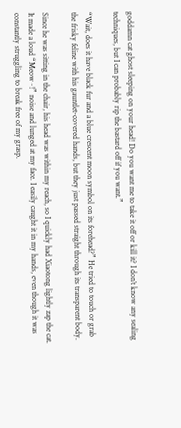goddamn cat ghost sleeping on your head! Do you want me to take it off or kill it? I don’t know any sealing techniques, but I can probably rip the bastard off if you want.”

“Wait, does it have black fur and a blue crescent moon symbol on its forehead?” He tried to touch or grab the frisky feline with his gauntlet-covered hands, but they just passed straight through its transparent body.

Since he was sitting in the chair, his head was within my reach, so I quickly had Xiaotong lightly zap the cat. It made a loud “Meow~!” noise and lunged at my face. I easily caught it in my hands, even though it was constantly struggling to break free of my grasp.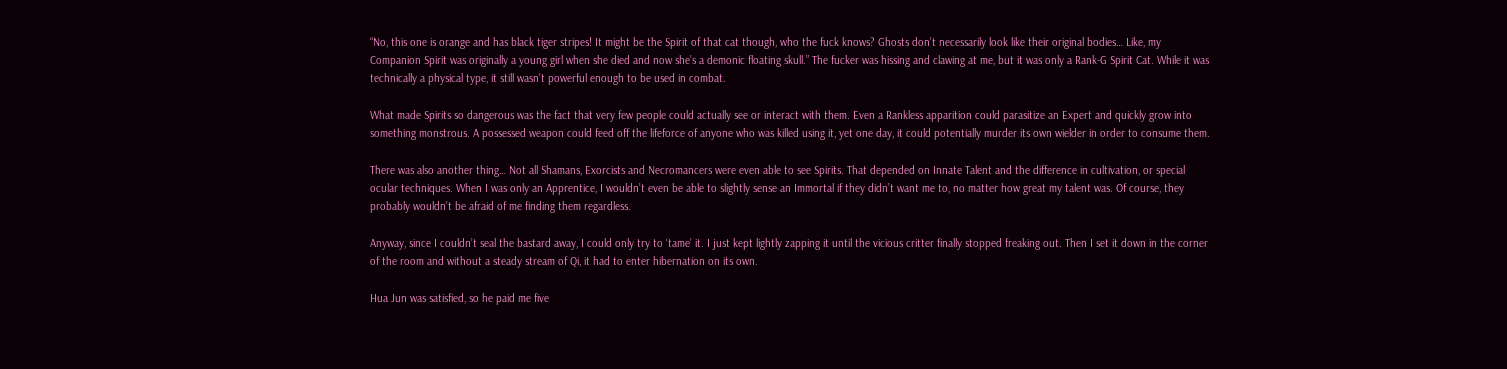“No, this one is orange and has black tiger stripes! It might be the Spirit of that cat though, who the fuck knows? Ghosts don’t necessarily look like their original bodies… Like, my Companion Spirit was originally a young girl when she died and now she’s a demonic floating skull.” The fucker was hissing and clawing at me, but it was only a Rank-G Spirit Cat. While it was technically a physical type, it still wasn’t powerful enough to be used in combat.

What made Spirits so dangerous was the fact that very few people could actually see or interact with them. Even a Rankless apparition could parasitize an Expert and quickly grow into something monstrous. A possessed weapon could feed off the lifeforce of anyone who was killed using it, yet one day, it could potentially murder its own wielder in order to consume them.

There was also another thing… Not all Shamans, Exorcists and Necromancers were even able to see Spirits. That depended on Innate Talent and the difference in cultivation, or special ocular techniques. When I was only an Apprentice, I wouldn’t even be able to slightly sense an Immortal if they didn’t want me to, no matter how great my talent was. Of course, they probably wouldn’t be afraid of me finding them regardless.

Anyway, since I couldn’t seal the bastard away, I could only try to ‘tame’ it. I just kept lightly zapping it until the vicious critter finally stopped freaking out. Then I set it down in the corner of the room and without a steady stream of Qi, it had to enter hibernation on its own.

Hua Jun was satisfied, so he paid me five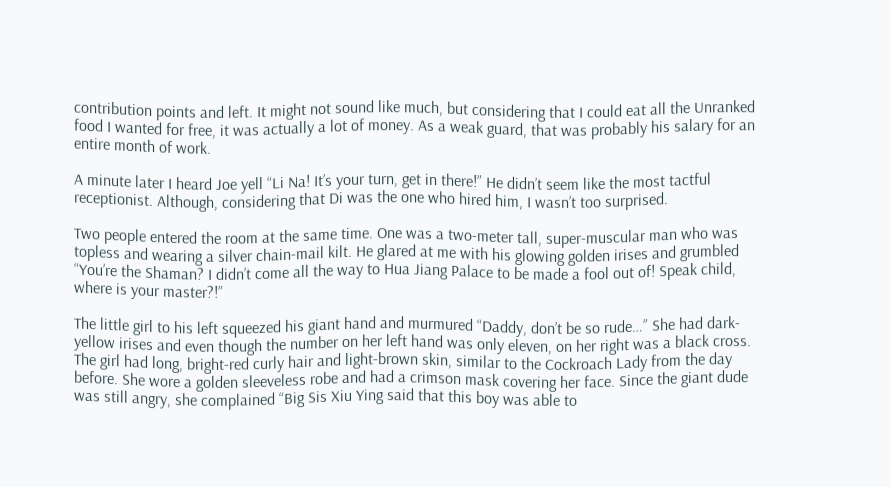contribution points and left. It might not sound like much, but considering that I could eat all the Unranked food I wanted for free, it was actually a lot of money. As a weak guard, that was probably his salary for an entire month of work.

A minute later I heard Joe yell “Li Na! It’s your turn, get in there!” He didn’t seem like the most tactful receptionist. Although, considering that Di was the one who hired him, I wasn’t too surprised.

Two people entered the room at the same time. One was a two-meter tall, super-muscular man who was topless and wearing a silver chain-mail kilt. He glared at me with his glowing golden irises and grumbled “You’re the Shaman? I didn’t come all the way to Hua Jiang Palace to be made a fool out of! Speak child, where is your master?!”

The little girl to his left squeezed his giant hand and murmured “Daddy, don’t be so rude…” She had dark-yellow irises and even though the number on her left hand was only eleven, on her right was a black cross. The girl had long, bright-red curly hair and light-brown skin, similar to the Cockroach Lady from the day before. She wore a golden sleeveless robe and had a crimson mask covering her face. Since the giant dude was still angry, she complained “Big Sis Xiu Ying said that this boy was able to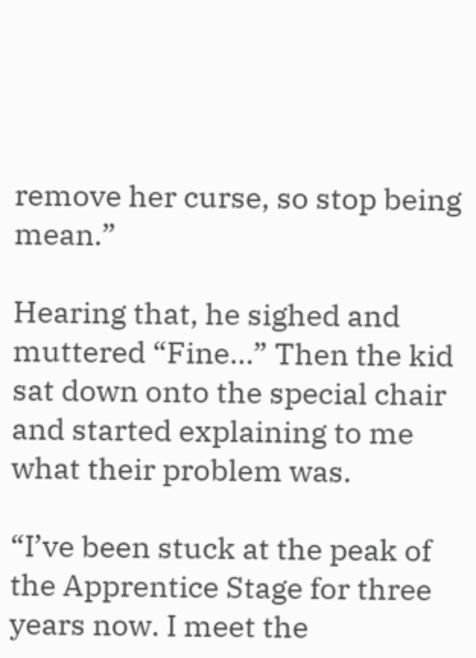remove her curse, so stop being mean.”

Hearing that, he sighed and muttered “Fine…” Then the kid sat down onto the special chair and started explaining to me what their problem was.

“I’ve been stuck at the peak of the Apprentice Stage for three years now. I meet the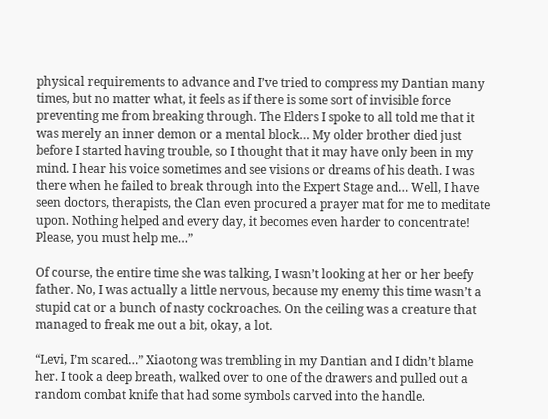physical requirements to advance and I’ve tried to compress my Dantian many times, but no matter what, it feels as if there is some sort of invisible force preventing me from breaking through. The Elders I spoke to all told me that it was merely an inner demon or a mental block… My older brother died just before I started having trouble, so I thought that it may have only been in my mind. I hear his voice sometimes and see visions or dreams of his death. I was there when he failed to break through into the Expert Stage and… Well, I have seen doctors, therapists, the Clan even procured a prayer mat for me to meditate upon. Nothing helped and every day, it becomes even harder to concentrate! Please, you must help me…”

Of course, the entire time she was talking, I wasn’t looking at her or her beefy father. No, I was actually a little nervous, because my enemy this time wasn’t a stupid cat or a bunch of nasty cockroaches. On the ceiling was a creature that managed to freak me out a bit, okay, a lot.

“Levi, I’m scared…” Xiaotong was trembling in my Dantian and I didn’t blame her. I took a deep breath, walked over to one of the drawers and pulled out a random combat knife that had some symbols carved into the handle.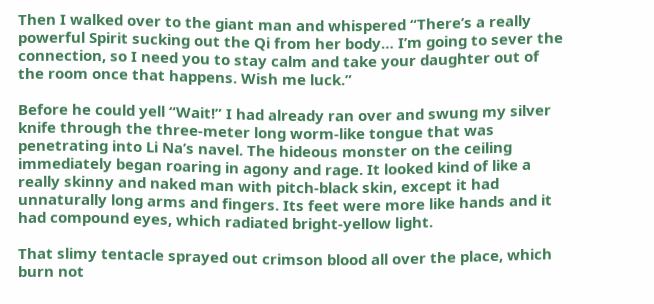Then I walked over to the giant man and whispered “There’s a really powerful Spirit sucking out the Qi from her body… I’m going to sever the connection, so I need you to stay calm and take your daughter out of the room once that happens. Wish me luck.”

Before he could yell “Wait!” I had already ran over and swung my silver knife through the three-meter long worm-like tongue that was penetrating into Li Na’s navel. The hideous monster on the ceiling immediately began roaring in agony and rage. It looked kind of like a really skinny and naked man with pitch-black skin, except it had unnaturally long arms and fingers. Its feet were more like hands and it had compound eyes, which radiated bright-yellow light.

That slimy tentacle sprayed out crimson blood all over the place, which burn not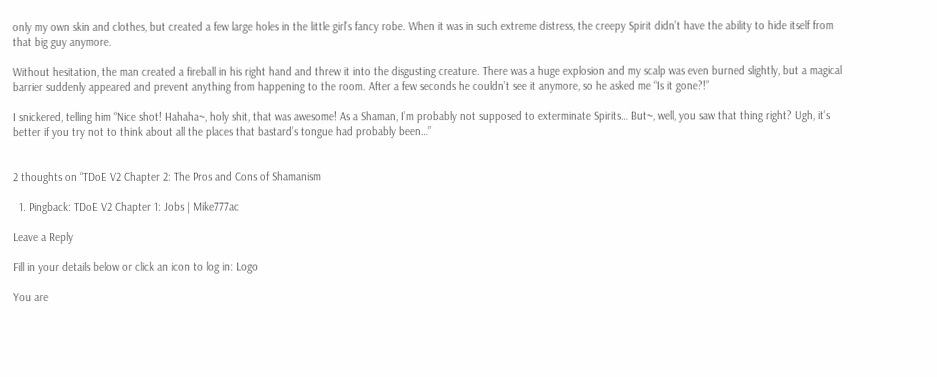only my own skin and clothes, but created a few large holes in the little girl’s fancy robe. When it was in such extreme distress, the creepy Spirit didn’t have the ability to hide itself from that big guy anymore.

Without hesitation, the man created a fireball in his right hand and threw it into the disgusting creature. There was a huge explosion and my scalp was even burned slightly, but a magical barrier suddenly appeared and prevent anything from happening to the room. After a few seconds he couldn’t see it anymore, so he asked me “Is it gone?!”

I snickered, telling him “Nice shot! Hahaha~, holy shit, that was awesome! As a Shaman, I’m probably not supposed to exterminate Spirits… But~, well, you saw that thing right? Ugh, it’s better if you try not to think about all the places that bastard’s tongue had probably been…”


2 thoughts on “TDoE V2 Chapter 2: The Pros and Cons of Shamanism

  1. Pingback: TDoE V2 Chapter 1: Jobs | Mike777ac

Leave a Reply

Fill in your details below or click an icon to log in: Logo

You are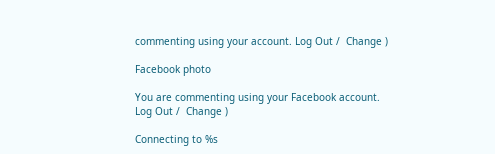commenting using your account. Log Out /  Change )

Facebook photo

You are commenting using your Facebook account. Log Out /  Change )

Connecting to %s